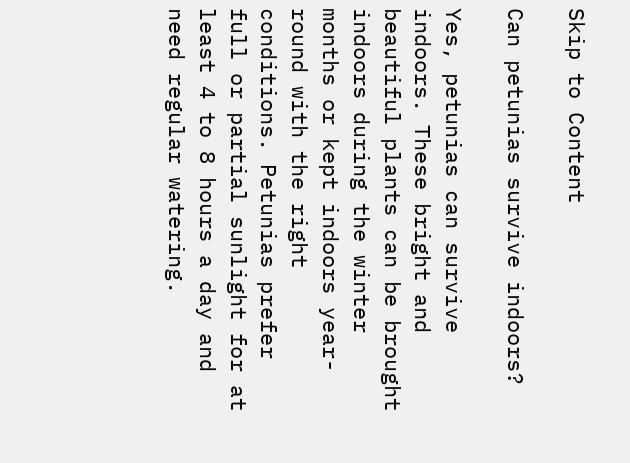Skip to Content

Can petunias survive indoors?

Yes, petunias can survive indoors. These bright and beautiful plants can be brought indoors during the winter months or kept indoors year-round with the right conditions. Petunias prefer full or partial sunlight for at least 4 to 8 hours a day and need regular watering.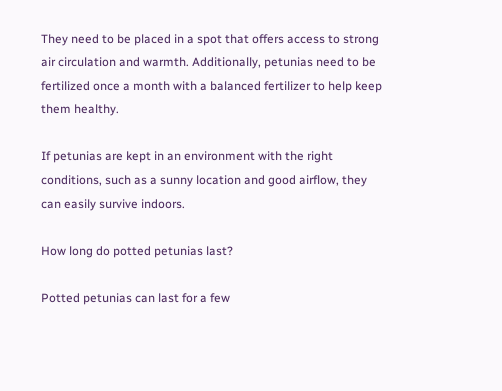They need to be placed in a spot that offers access to strong air circulation and warmth. Additionally, petunias need to be fertilized once a month with a balanced fertilizer to help keep them healthy.

If petunias are kept in an environment with the right conditions, such as a sunny location and good airflow, they can easily survive indoors.

How long do potted petunias last?

Potted petunias can last for a few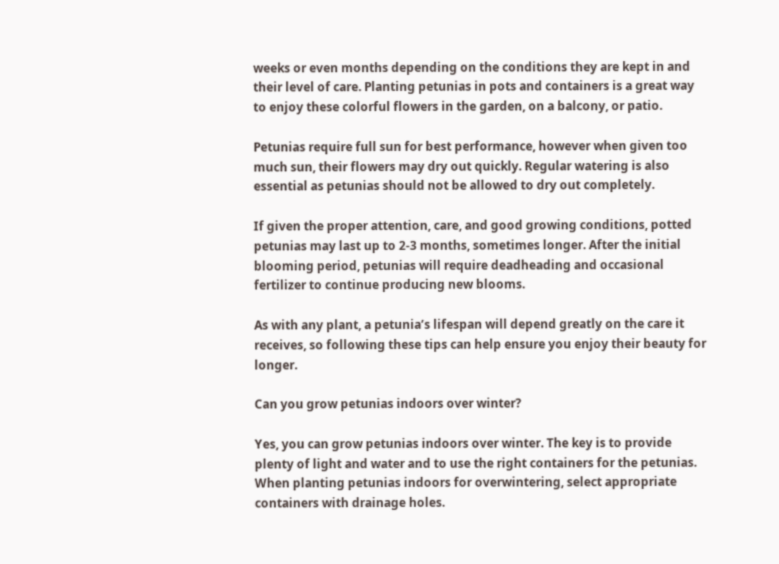weeks or even months depending on the conditions they are kept in and their level of care. Planting petunias in pots and containers is a great way to enjoy these colorful flowers in the garden, on a balcony, or patio.

Petunias require full sun for best performance, however when given too much sun, their flowers may dry out quickly. Regular watering is also essential as petunias should not be allowed to dry out completely.

If given the proper attention, care, and good growing conditions, potted petunias may last up to 2-3 months, sometimes longer. After the initial blooming period, petunias will require deadheading and occasional fertilizer to continue producing new blooms.

As with any plant, a petunia’s lifespan will depend greatly on the care it receives, so following these tips can help ensure you enjoy their beauty for longer.

Can you grow petunias indoors over winter?

Yes, you can grow petunias indoors over winter. The key is to provide plenty of light and water and to use the right containers for the petunias. When planting petunias indoors for overwintering, select appropriate containers with drainage holes.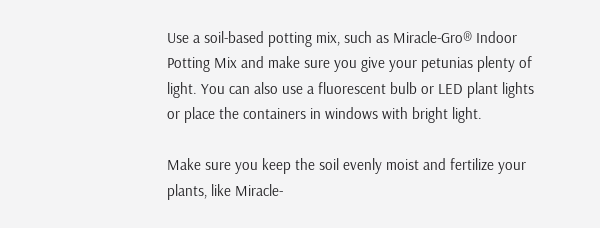Use a soil-based potting mix, such as Miracle-Gro® Indoor Potting Mix and make sure you give your petunias plenty of light. You can also use a fluorescent bulb or LED plant lights or place the containers in windows with bright light.

Make sure you keep the soil evenly moist and fertilize your plants, like Miracle-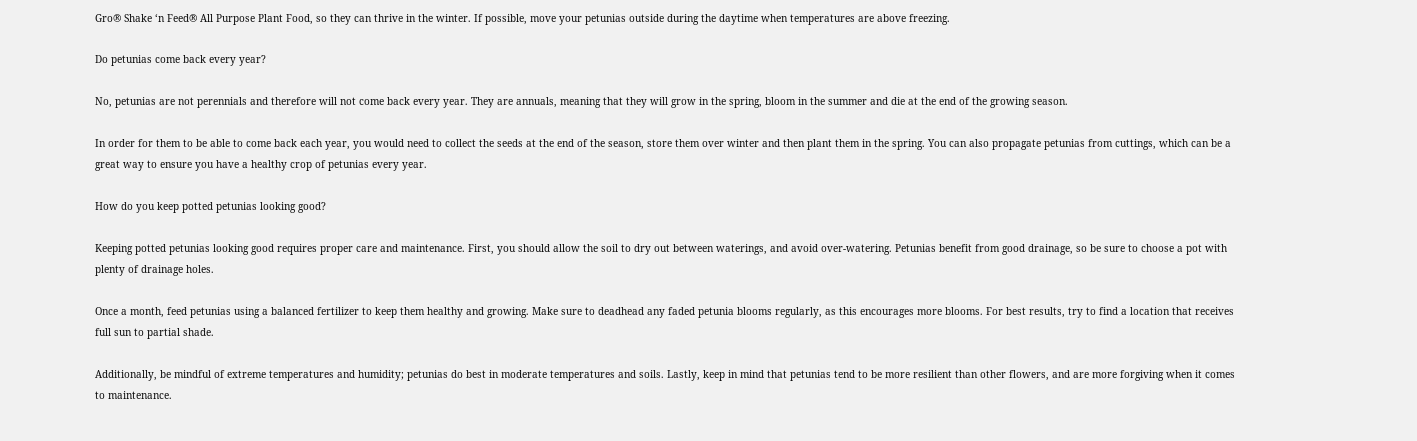Gro® Shake ‘n Feed® All Purpose Plant Food, so they can thrive in the winter. If possible, move your petunias outside during the daytime when temperatures are above freezing.

Do petunias come back every year?

No, petunias are not perennials and therefore will not come back every year. They are annuals, meaning that they will grow in the spring, bloom in the summer and die at the end of the growing season.

In order for them to be able to come back each year, you would need to collect the seeds at the end of the season, store them over winter and then plant them in the spring. You can also propagate petunias from cuttings, which can be a great way to ensure you have a healthy crop of petunias every year.

How do you keep potted petunias looking good?

Keeping potted petunias looking good requires proper care and maintenance. First, you should allow the soil to dry out between waterings, and avoid over-watering. Petunias benefit from good drainage, so be sure to choose a pot with plenty of drainage holes.

Once a month, feed petunias using a balanced fertilizer to keep them healthy and growing. Make sure to deadhead any faded petunia blooms regularly, as this encourages more blooms. For best results, try to find a location that receives full sun to partial shade.

Additionally, be mindful of extreme temperatures and humidity; petunias do best in moderate temperatures and soils. Lastly, keep in mind that petunias tend to be more resilient than other flowers, and are more forgiving when it comes to maintenance.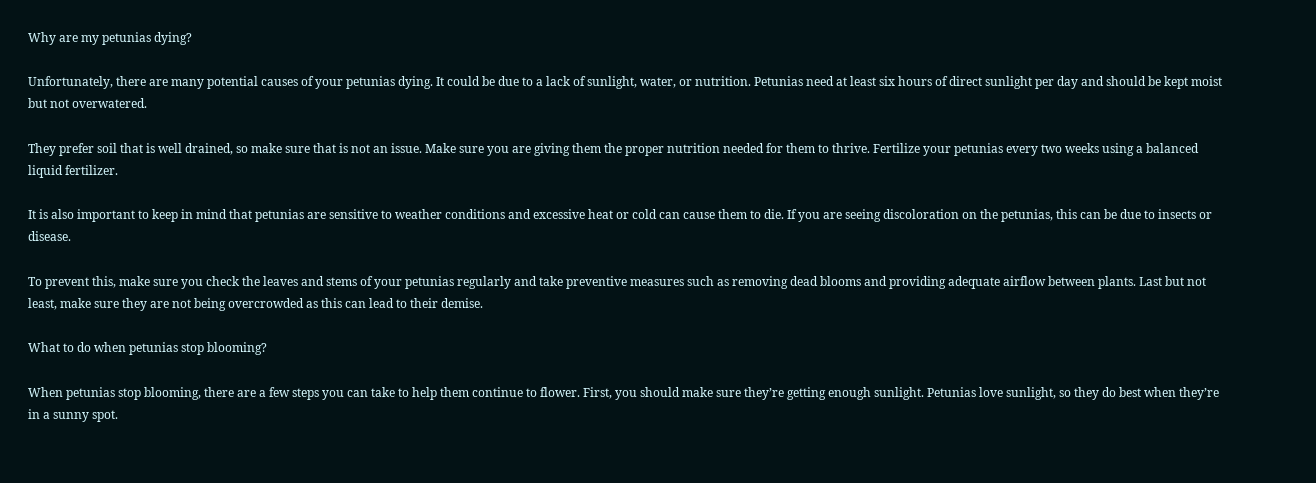Why are my petunias dying?

Unfortunately, there are many potential causes of your petunias dying. It could be due to a lack of sunlight, water, or nutrition. Petunias need at least six hours of direct sunlight per day and should be kept moist but not overwatered.

They prefer soil that is well drained, so make sure that is not an issue. Make sure you are giving them the proper nutrition needed for them to thrive. Fertilize your petunias every two weeks using a balanced liquid fertilizer.

It is also important to keep in mind that petunias are sensitive to weather conditions and excessive heat or cold can cause them to die. If you are seeing discoloration on the petunias, this can be due to insects or disease.

To prevent this, make sure you check the leaves and stems of your petunias regularly and take preventive measures such as removing dead blooms and providing adequate airflow between plants. Last but not least, make sure they are not being overcrowded as this can lead to their demise.

What to do when petunias stop blooming?

When petunias stop blooming, there are a few steps you can take to help them continue to flower. First, you should make sure they’re getting enough sunlight. Petunias love sunlight, so they do best when they’re in a sunny spot.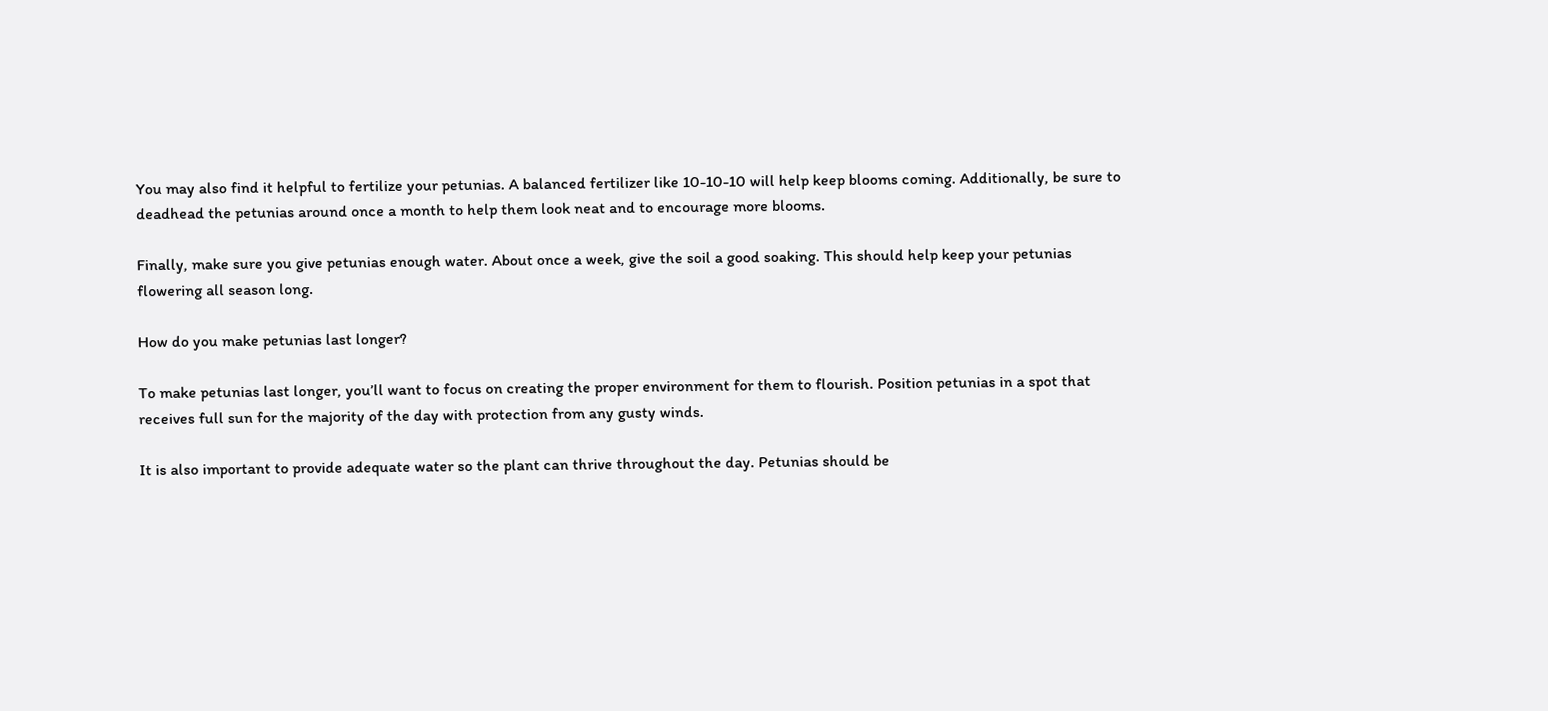You may also find it helpful to fertilize your petunias. A balanced fertilizer like 10-10-10 will help keep blooms coming. Additionally, be sure to deadhead the petunias around once a month to help them look neat and to encourage more blooms.

Finally, make sure you give petunias enough water. About once a week, give the soil a good soaking. This should help keep your petunias flowering all season long.

How do you make petunias last longer?

To make petunias last longer, you’ll want to focus on creating the proper environment for them to flourish. Position petunias in a spot that receives full sun for the majority of the day with protection from any gusty winds.

It is also important to provide adequate water so the plant can thrive throughout the day. Petunias should be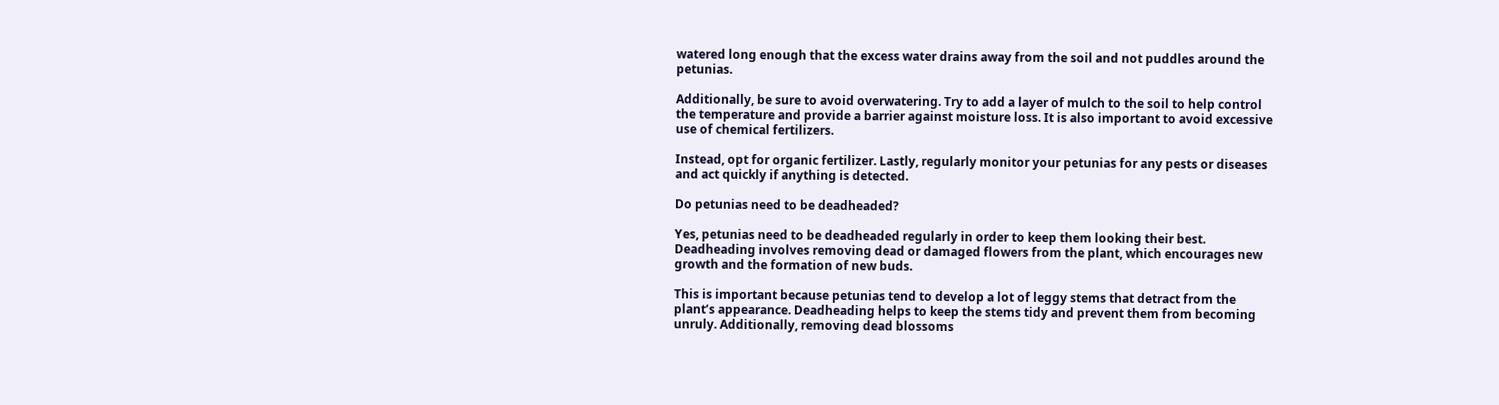watered long enough that the excess water drains away from the soil and not puddles around the petunias.

Additionally, be sure to avoid overwatering. Try to add a layer of mulch to the soil to help control the temperature and provide a barrier against moisture loss. It is also important to avoid excessive use of chemical fertilizers.

Instead, opt for organic fertilizer. Lastly, regularly monitor your petunias for any pests or diseases and act quickly if anything is detected.

Do petunias need to be deadheaded?

Yes, petunias need to be deadheaded regularly in order to keep them looking their best. Deadheading involves removing dead or damaged flowers from the plant, which encourages new growth and the formation of new buds.

This is important because petunias tend to develop a lot of leggy stems that detract from the plant’s appearance. Deadheading helps to keep the stems tidy and prevent them from becoming unruly. Additionally, removing dead blossoms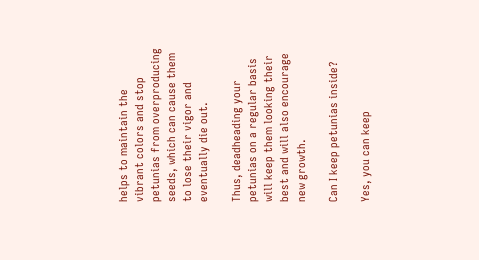helps to maintain the vibrant colors and stop petunias from overproducing seeds, which can cause them to lose their vigor and eventually die out.

Thus, deadheading your petunias on a regular basis will keep them looking their best and will also encourage new growth.

Can I keep petunias inside?

Yes, you can keep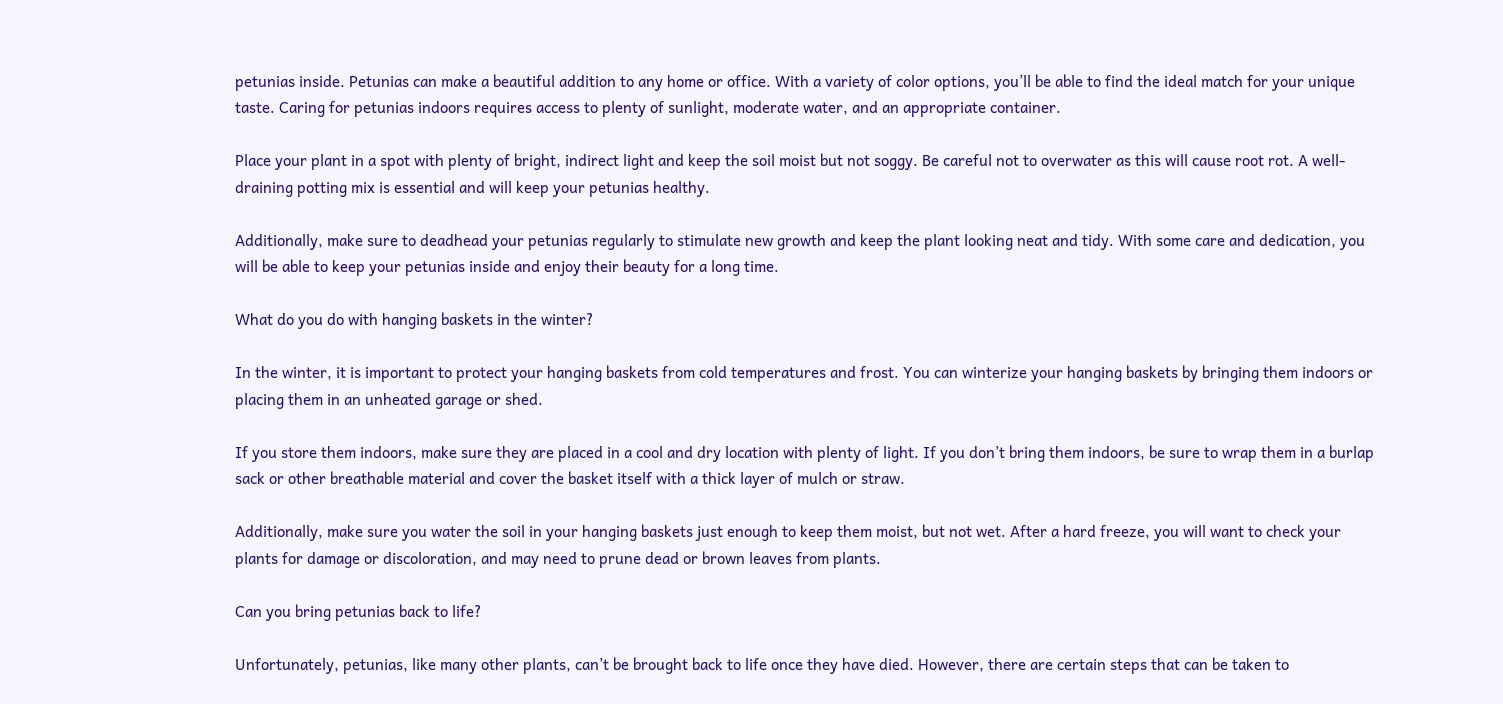petunias inside. Petunias can make a beautiful addition to any home or office. With a variety of color options, you’ll be able to find the ideal match for your unique taste. Caring for petunias indoors requires access to plenty of sunlight, moderate water, and an appropriate container.

Place your plant in a spot with plenty of bright, indirect light and keep the soil moist but not soggy. Be careful not to overwater as this will cause root rot. A well-draining potting mix is essential and will keep your petunias healthy.

Additionally, make sure to deadhead your petunias regularly to stimulate new growth and keep the plant looking neat and tidy. With some care and dedication, you will be able to keep your petunias inside and enjoy their beauty for a long time.

What do you do with hanging baskets in the winter?

In the winter, it is important to protect your hanging baskets from cold temperatures and frost. You can winterize your hanging baskets by bringing them indoors or placing them in an unheated garage or shed.

If you store them indoors, make sure they are placed in a cool and dry location with plenty of light. If you don’t bring them indoors, be sure to wrap them in a burlap sack or other breathable material and cover the basket itself with a thick layer of mulch or straw.

Additionally, make sure you water the soil in your hanging baskets just enough to keep them moist, but not wet. After a hard freeze, you will want to check your plants for damage or discoloration, and may need to prune dead or brown leaves from plants.

Can you bring petunias back to life?

Unfortunately, petunias, like many other plants, can’t be brought back to life once they have died. However, there are certain steps that can be taken to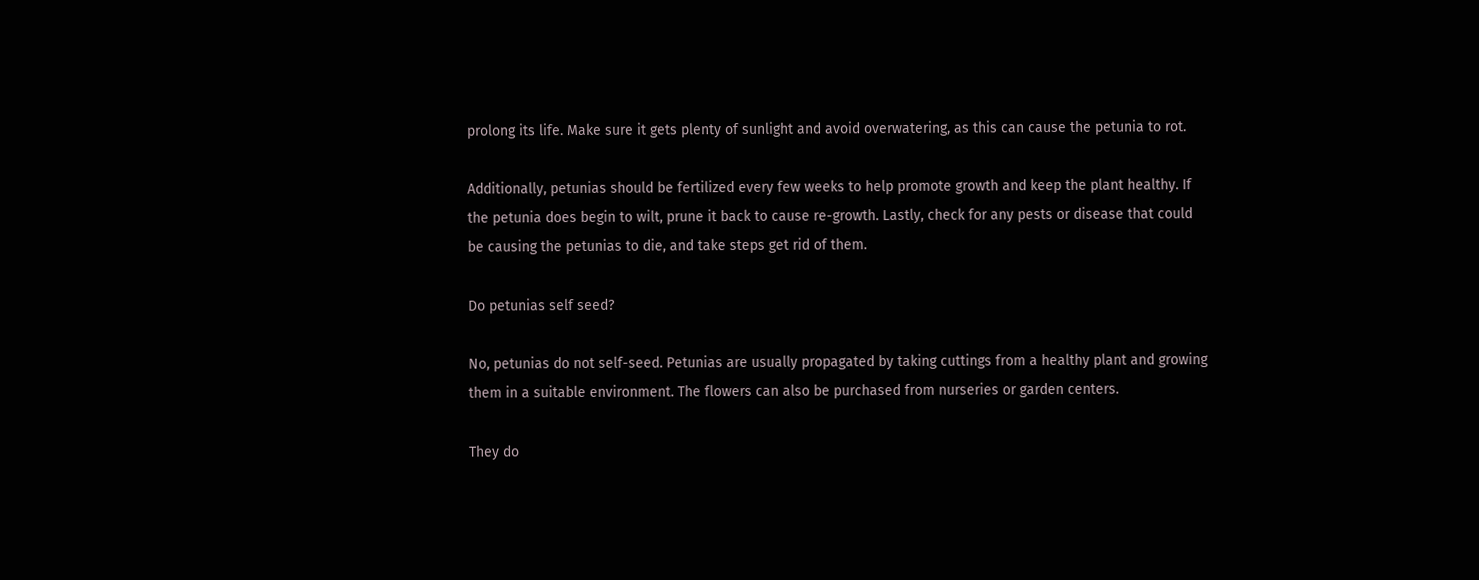prolong its life. Make sure it gets plenty of sunlight and avoid overwatering, as this can cause the petunia to rot.

Additionally, petunias should be fertilized every few weeks to help promote growth and keep the plant healthy. If the petunia does begin to wilt, prune it back to cause re-growth. Lastly, check for any pests or disease that could be causing the petunias to die, and take steps get rid of them.

Do petunias self seed?

No, petunias do not self-seed. Petunias are usually propagated by taking cuttings from a healthy plant and growing them in a suitable environment. The flowers can also be purchased from nurseries or garden centers.

They do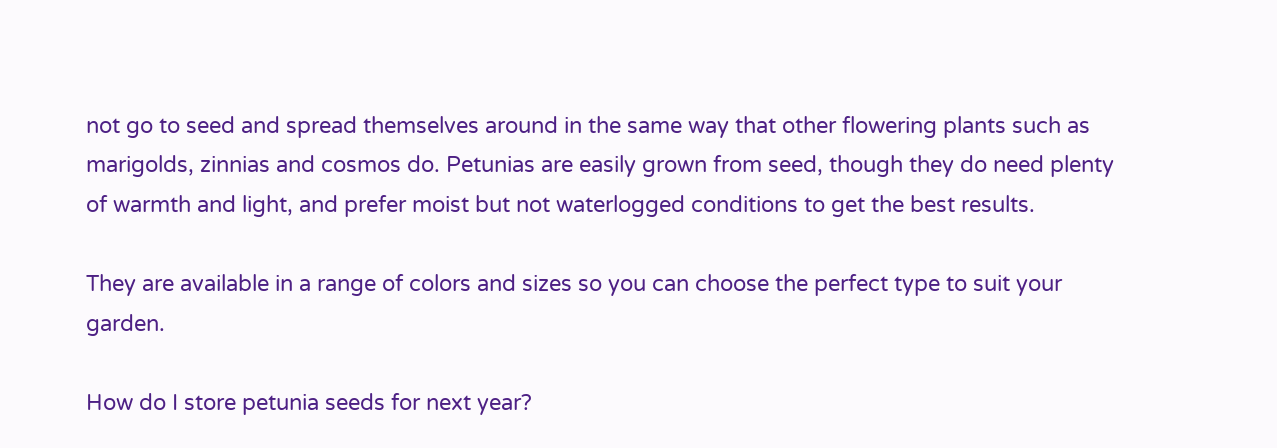not go to seed and spread themselves around in the same way that other flowering plants such as marigolds, zinnias and cosmos do. Petunias are easily grown from seed, though they do need plenty of warmth and light, and prefer moist but not waterlogged conditions to get the best results.

They are available in a range of colors and sizes so you can choose the perfect type to suit your garden.

How do I store petunia seeds for next year?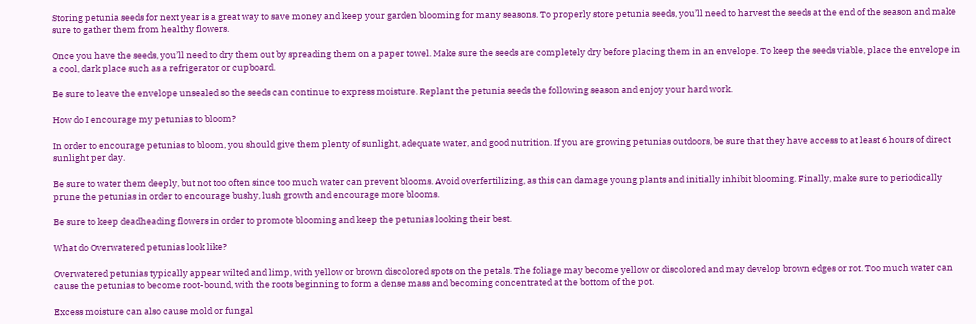Storing petunia seeds for next year is a great way to save money and keep your garden blooming for many seasons. To properly store petunia seeds, you’ll need to harvest the seeds at the end of the season and make sure to gather them from healthy flowers.

Once you have the seeds, you’ll need to dry them out by spreading them on a paper towel. Make sure the seeds are completely dry before placing them in an envelope. To keep the seeds viable, place the envelope in a cool, dark place such as a refrigerator or cupboard.

Be sure to leave the envelope unsealed so the seeds can continue to express moisture. Replant the petunia seeds the following season and enjoy your hard work.

How do I encourage my petunias to bloom?

In order to encourage petunias to bloom, you should give them plenty of sunlight, adequate water, and good nutrition. If you are growing petunias outdoors, be sure that they have access to at least 6 hours of direct sunlight per day.

Be sure to water them deeply, but not too often since too much water can prevent blooms. Avoid overfertilizing, as this can damage young plants and initially inhibit blooming. Finally, make sure to periodically prune the petunias in order to encourage bushy, lush growth and encourage more blooms.

Be sure to keep deadheading flowers in order to promote blooming and keep the petunias looking their best.

What do Overwatered petunias look like?

Overwatered petunias typically appear wilted and limp, with yellow or brown discolored spots on the petals. The foliage may become yellow or discolored and may develop brown edges or rot. Too much water can cause the petunias to become root-bound, with the roots beginning to form a dense mass and becoming concentrated at the bottom of the pot.

Excess moisture can also cause mold or fungal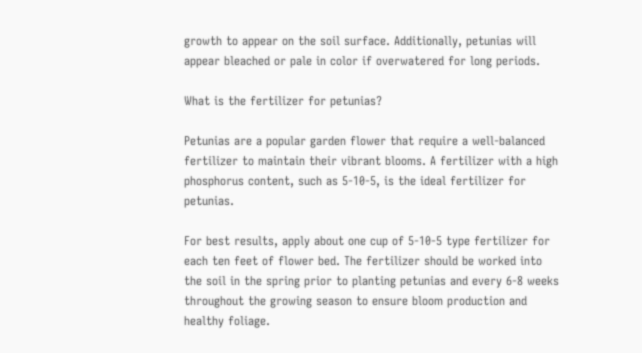growth to appear on the soil surface. Additionally, petunias will appear bleached or pale in color if overwatered for long periods.

What is the fertilizer for petunias?

Petunias are a popular garden flower that require a well-balanced fertilizer to maintain their vibrant blooms. A fertilizer with a high phosphorus content, such as 5-10-5, is the ideal fertilizer for petunias.

For best results, apply about one cup of 5-10-5 type fertilizer for each ten feet of flower bed. The fertilizer should be worked into the soil in the spring prior to planting petunias and every 6-8 weeks throughout the growing season to ensure bloom production and healthy foliage.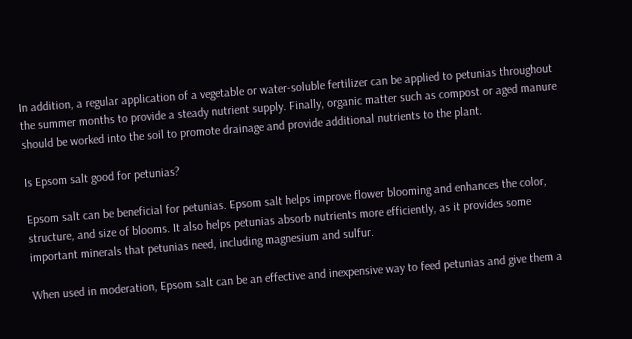In addition, a regular application of a vegetable or water-soluble fertilizer can be applied to petunias throughout the summer months to provide a steady nutrient supply. Finally, organic matter such as compost or aged manure should be worked into the soil to promote drainage and provide additional nutrients to the plant.

Is Epsom salt good for petunias?

Epsom salt can be beneficial for petunias. Epsom salt helps improve flower blooming and enhances the color, structure, and size of blooms. It also helps petunias absorb nutrients more efficiently, as it provides some important minerals that petunias need, including magnesium and sulfur.

When used in moderation, Epsom salt can be an effective and inexpensive way to feed petunias and give them a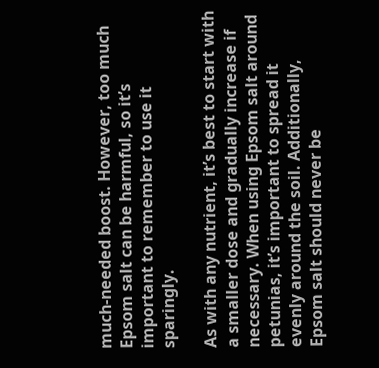much-needed boost. However, too much Epsom salt can be harmful, so it’s important to remember to use it sparingly.

As with any nutrient, it’s best to start with a smaller dose and gradually increase if necessary. When using Epsom salt around petunias, it’s important to spread it evenly around the soil. Additionally, Epsom salt should never be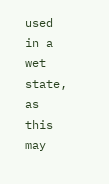used in a wet state, as this may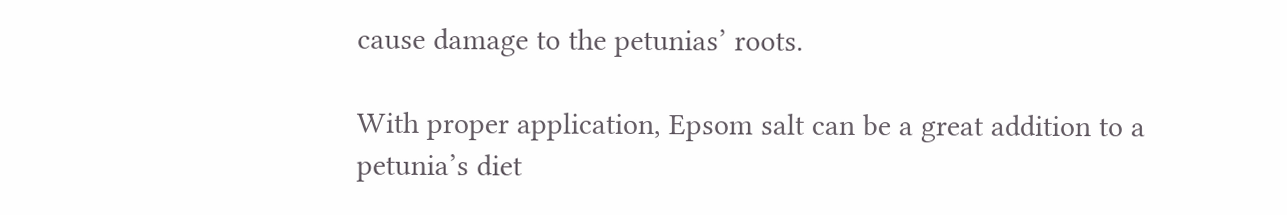cause damage to the petunias’ roots.

With proper application, Epsom salt can be a great addition to a petunia’s diet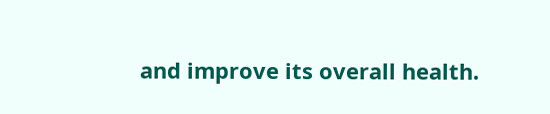and improve its overall health.